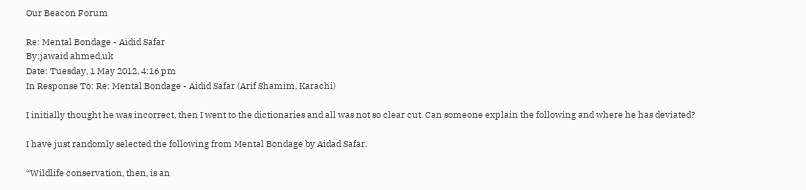Our Beacon Forum

Re: Mental Bondage - Aidid Safar
By:jawaid ahmed,uk
Date: Tuesday, 1 May 2012, 4:16 pm
In Response To: Re: Mental Bondage - Aidid Safar (Arif Shamim, Karachi)

I initially thought he was incorrect, then I went to the dictionaries and all was not so clear cut. Can someone explain the following and where he has deviated?

I have just randomly selected the following from Mental Bondage by Aidad Safar.

“Wildlife conservation, then, is an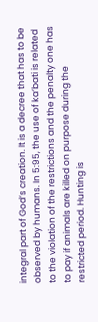integral part of God’s creation. It is a decree that has to be observed by humans. In 5:95, the use of ka’bati is related to the violation of the restrictions and the penalty one has to pay if animals are killed on purpose during the restricted period. Hunting is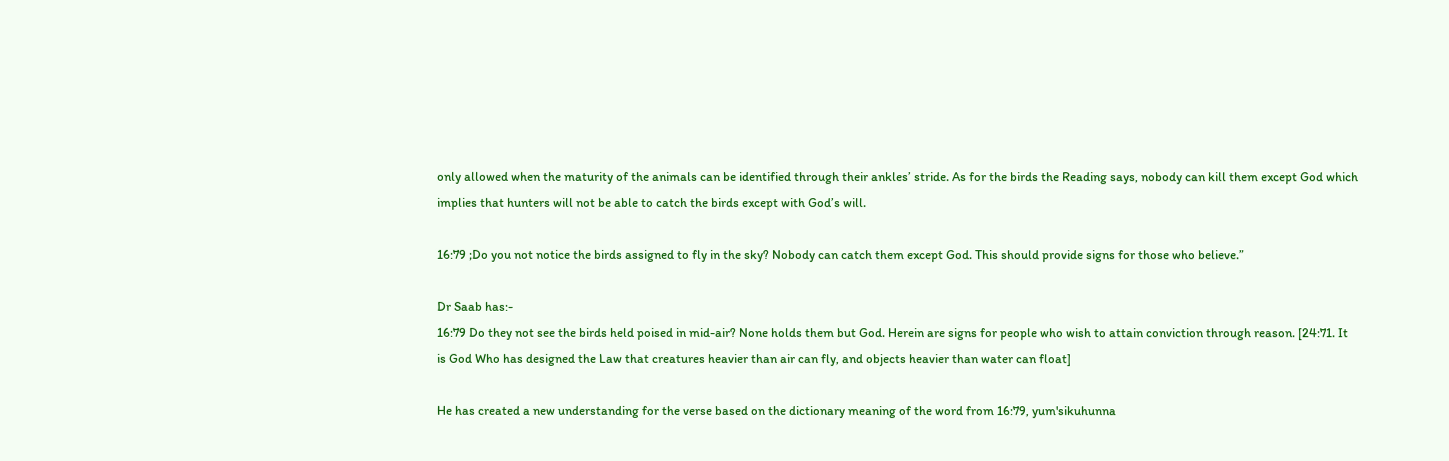only allowed when the maturity of the animals can be identified through their ankles’ stride. As for the birds the Reading says, nobody can kill them except God which implies that hunters will not be able to catch the birds except with God’s will.

16:79 ;Do you not notice the birds assigned to fly in the sky? Nobody can catch them except God. This should provide signs for those who believe.”

Dr Saab has:-
16:79 Do they not see the birds held poised in mid-air? None holds them but God. Herein are signs for people who wish to attain conviction through reason. [24:71. It is God Who has designed the Law that creatures heavier than air can fly, and objects heavier than water can float]

He has created a new understanding for the verse based on the dictionary meaning of the word from 16:79, yum'sikuhunna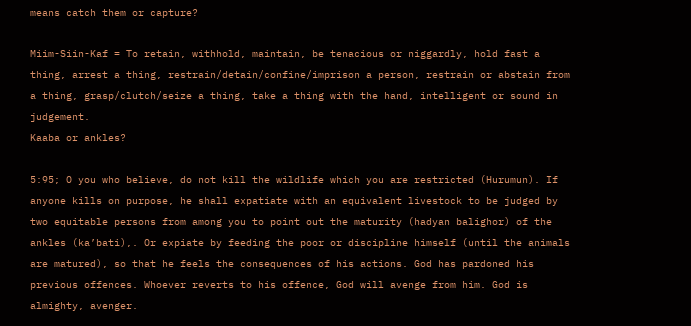means catch them or capture?

Miim-Siin-Kaf = To retain, withhold, maintain, be tenacious or niggardly, hold fast a thing, arrest a thing, restrain/detain/confine/imprison a person, restrain or abstain from a thing, grasp/clutch/seize a thing, take a thing with the hand, intelligent or sound in judgement.
Kaaba or ankles?

5:95; O you who believe, do not kill the wildlife which you are restricted (Hurumun). If anyone kills on purpose, he shall expatiate with an equivalent livestock to be judged by two equitable persons from among you to point out the maturity (hadyan balighor) of the ankles (ka’bati),. Or expiate by feeding the poor or discipline himself (until the animals are matured), so that he feels the consequences of his actions. God has pardoned his previous offences. Whoever reverts to his offence, God will avenge from him. God is almighty, avenger.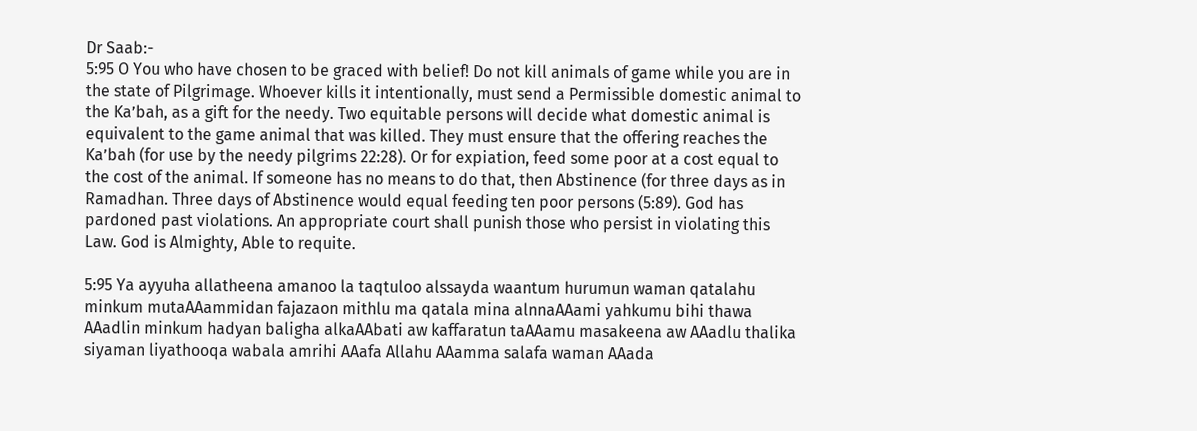Dr Saab:-
5:95 O You who have chosen to be graced with belief! Do not kill animals of game while you are in the state of Pilgrimage. Whoever kills it intentionally, must send a Permissible domestic animal to the Ka’bah, as a gift for the needy. Two equitable persons will decide what domestic animal is equivalent to the game animal that was killed. They must ensure that the offering reaches the Ka’bah (for use by the needy pilgrims 22:28). Or for expiation, feed some poor at a cost equal to the cost of the animal. If someone has no means to do that, then Abstinence (for three days as in Ramadhan. Three days of Abstinence would equal feeding ten poor persons (5:89). God has pardoned past violations. An appropriate court shall punish those who persist in violating this Law. God is Almighty, Able to requite.

5:95 Ya ayyuha allatheena amanoo la taqtuloo alssayda waantum hurumun waman qatalahu minkum mutaAAammidan fajazaon mithlu ma qatala mina alnnaAAami yahkumu bihi thawa AAadlin minkum hadyan baligha alkaAAbati aw kaffaratun taAAamu masakeena aw AAadlu thalika siyaman liyathooqa wabala amrihi AAafa Allahu AAamma salafa waman AAada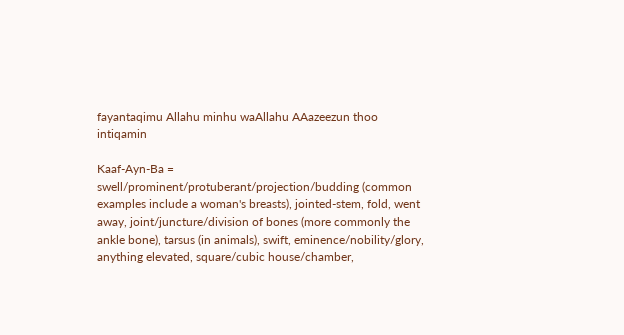fayantaqimu Allahu minhu waAllahu AAazeezun thoo intiqamin

Kaaf-Ayn-Ba = swell/prominent/protuberant/projection/budding (common examples include a woman's breasts), jointed-stem, fold, went away, joint/juncture/division of bones (more commonly the ankle bone), tarsus (in animals), swift, eminence/nobility/glory, anything elevated, square/cubic house/chamber,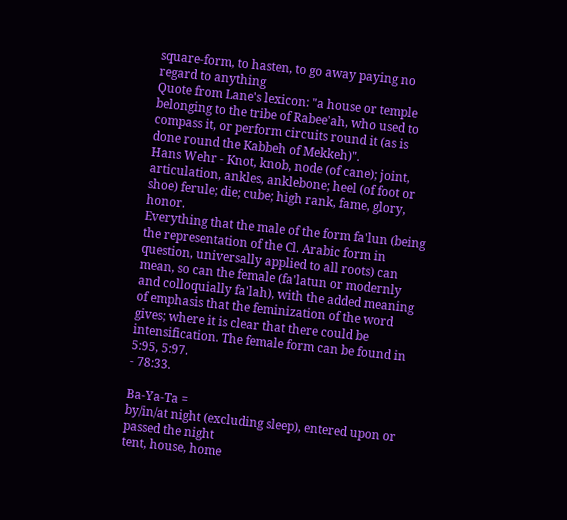square-form, to hasten, to go away paying no regard to anything
Quote from Lane's lexicon: "a house or temple belonging to the tribe of Rabee'ah, who used to compass it, or perform circuits round it (as is done round the Kabbeh of Mekkeh)".
Hans Wehr - Knot, knob, node (of cane); joint, articulation, ankles, anklebone; heel (of foot or shoe) ferule; die; cube; high rank, fame, glory, honor.
Everything that the male of the form fa'lun (being the representation of the Cl. Arabic form in question, universally applied to all roots) can mean, so can the female (fa'latun or modernly and colloquially fa'lah), with the added meaning of emphasis that the feminization of the word gives; where it is clear that there could be intensification. The female form can be found in 5:95, 5:97.
- 78:33.

Ba-Ya-Ta =
by/in/at night (excluding sleep), entered upon or passed the night
tent, house, home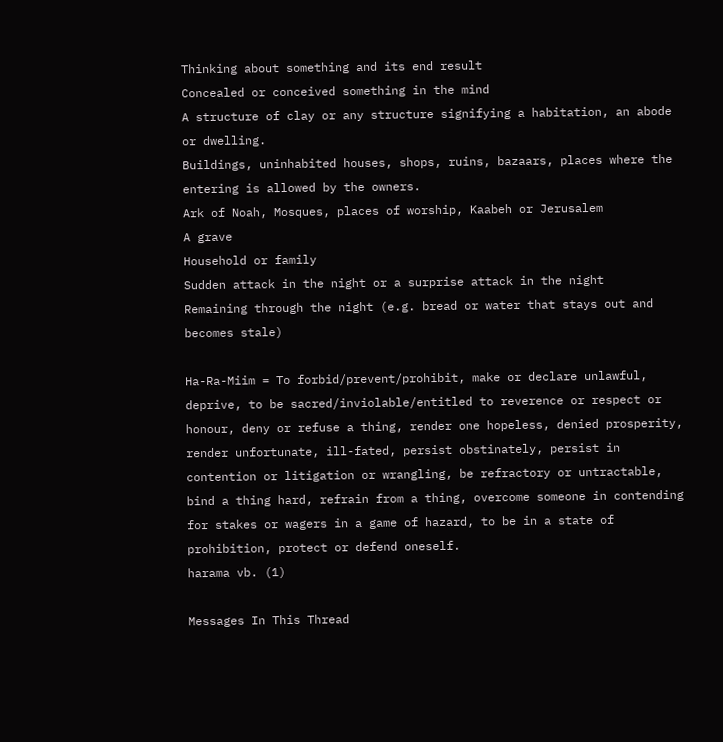Thinking about something and its end result
Concealed or conceived something in the mind
A structure of clay or any structure signifying a habitation, an abode or dwelling.
Buildings, uninhabited houses, shops, ruins, bazaars, places where the entering is allowed by the owners.
Ark of Noah, Mosques, places of worship, Kaabeh or Jerusalem
A grave
Household or family
Sudden attack in the night or a surprise attack in the night
Remaining through the night (e.g. bread or water that stays out and becomes stale)

Ha-Ra-Miim = To forbid/prevent/prohibit, make or declare unlawful, deprive, to be sacred/inviolable/entitled to reverence or respect or honour, deny or refuse a thing, render one hopeless, denied prosperity, render unfortunate, ill-fated, persist obstinately, persist in contention or litigation or wrangling, be refractory or untractable, bind a thing hard, refrain from a thing, overcome someone in contending for stakes or wagers in a game of hazard, to be in a state of prohibition, protect or defend oneself.
harama vb. (1)

Messages In This Thread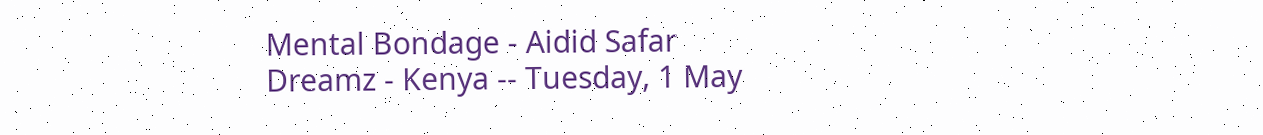Mental Bondage - Aidid Safar
Dreamz - Kenya -- Tuesday, 1 May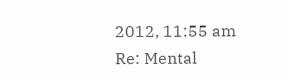2012, 11:55 am
Re: Mental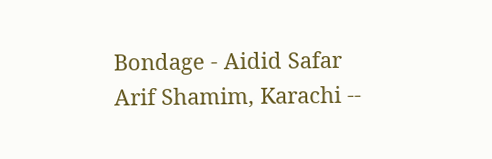Bondage - Aidid Safar
Arif Shamim, Karachi --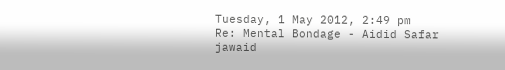Tuesday, 1 May 2012, 2:49 pm
Re: Mental Bondage - Aidid Safar
jawaid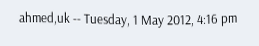ahmed,uk -- Tuesday, 1 May 2012, 4:16 pm